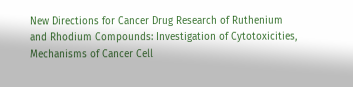New Directions for Cancer Drug Research of Ruthenium and Rhodium Compounds: Investigation of Cytotoxicities, Mechanisms of Cancer Cell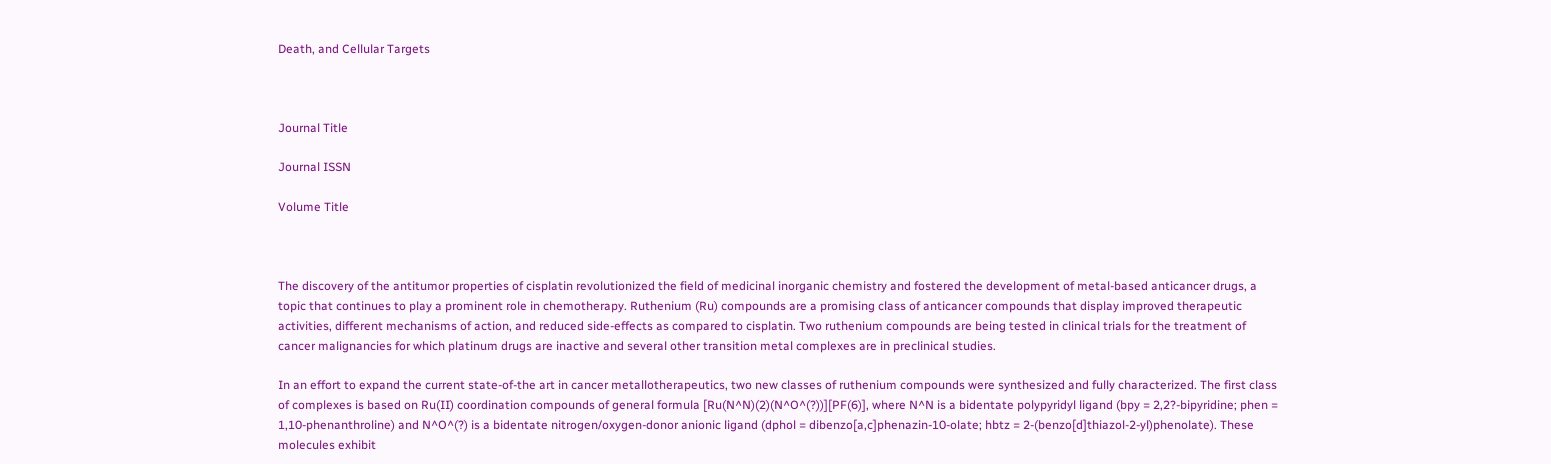Death, and Cellular Targets



Journal Title

Journal ISSN

Volume Title



The discovery of the antitumor properties of cisplatin revolutionized the field of medicinal inorganic chemistry and fostered the development of metal-based anticancer drugs, a topic that continues to play a prominent role in chemotherapy. Ruthenium (Ru) compounds are a promising class of anticancer compounds that display improved therapeutic activities, different mechanisms of action, and reduced side-effects as compared to cisplatin. Two ruthenium compounds are being tested in clinical trials for the treatment of cancer malignancies for which platinum drugs are inactive and several other transition metal complexes are in preclinical studies.

In an effort to expand the current state-of-the art in cancer metallotherapeutics, two new classes of ruthenium compounds were synthesized and fully characterized. The first class of complexes is based on Ru(II) coordination compounds of general formula [Ru(N^N)(2)(N^O^(?))][PF(6)], where N^N is a bidentate polypyridyl ligand (bpy = 2,2?-bipyridine; phen = 1,10-phenanthroline) and N^O^(?) is a bidentate nitrogen/oxygen-donor anionic ligand (dphol = dibenzo[a,c]phenazin-10-olate; hbtz = 2-(benzo[d]thiazol-2-yl)phenolate). These molecules exhibit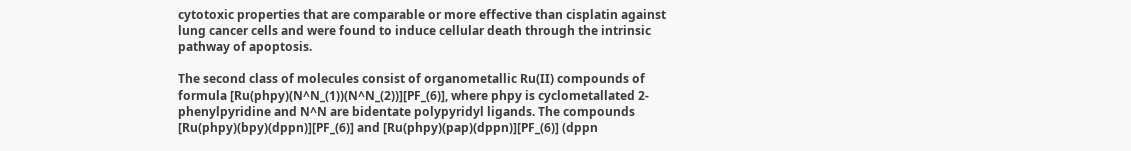cytotoxic properties that are comparable or more effective than cisplatin against lung cancer cells and were found to induce cellular death through the intrinsic pathway of apoptosis.

The second class of molecules consist of organometallic Ru(II) compounds of formula [Ru(phpy)(N^N_(1))(N^N_(2))][PF_(6)], where phpy is cyclometallated 2-phenylpyridine and N^N are bidentate polypyridyl ligands. The compounds [Ru(phpy)(bpy)(dppn)][PF_(6)] and [Ru(phpy)(pap)(dppn)][PF_(6)] (dppn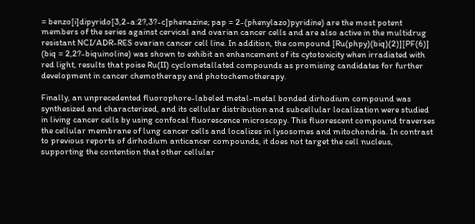= benzo[i]dipyrido[3,2-a:2?,3?-c]phenazine; pap = 2-(phenylazo)pyridine) are the most potent members of the series against cervical and ovarian cancer cells and are also active in the multidrug resistant NCI/ADR-RES ovarian cancer cell line. In addition, the compound [Ru(phpy)(biq)(2)][PF(6)] (biq = 2,2?-biquinoline) was shown to exhibit an enhancement of its cytotoxicity when irradiated with red light, results that poise Ru(II) cyclometallated compounds as promising candidates for further development in cancer chemotherapy and photochemotherapy.

Finally, an unprecedented fluorophore-labeled metal-metal bonded dirhodium compound was synthesized and characterized, and its cellular distribution and subcellular localization were studied in living cancer cells by using confocal fluorescence microscopy. This fluorescent compound traverses the cellular membrane of lung cancer cells and localizes in lysosomes and mitochondria. In contrast to previous reports of dirhodium anticancer compounds, it does not target the cell nucleus, supporting the contention that other cellular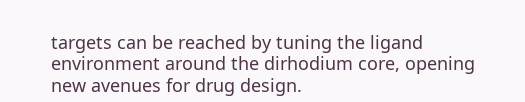targets can be reached by tuning the ligand environment around the dirhodium core, opening new avenues for drug design.